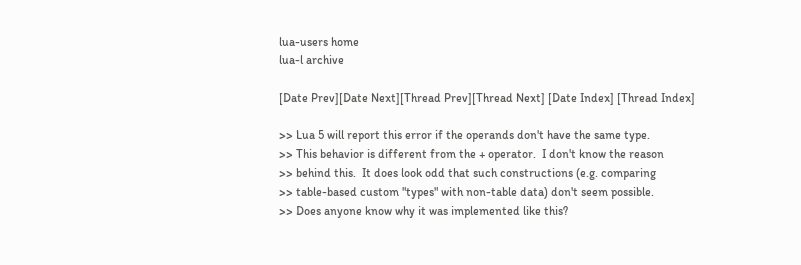lua-users home
lua-l archive

[Date Prev][Date Next][Thread Prev][Thread Next] [Date Index] [Thread Index]

>> Lua 5 will report this error if the operands don't have the same type.
>> This behavior is different from the + operator.  I don't know the reason
>> behind this.  It does look odd that such constructions (e.g. comparing
>> table-based custom "types" with non-table data) don't seem possible.
>> Does anyone know why it was implemented like this?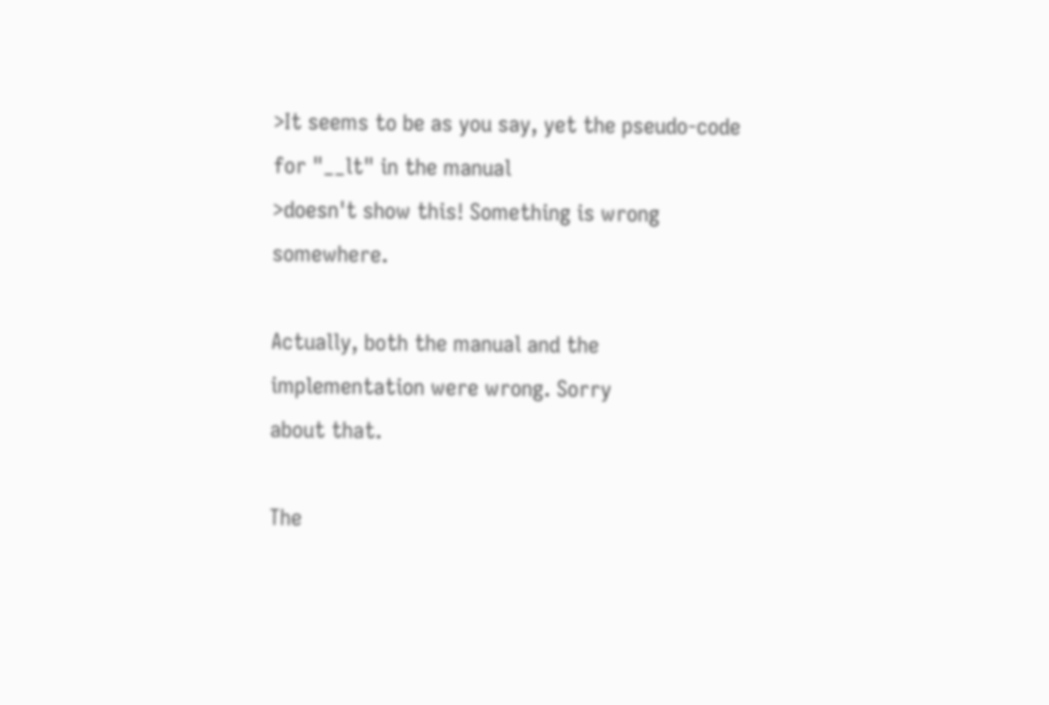>It seems to be as you say, yet the pseudo-code for "__lt" in the manual
>doesn't show this! Something is wrong somewhere.

Actually, both the manual and the implementation were wrong. Sorry
about that.

The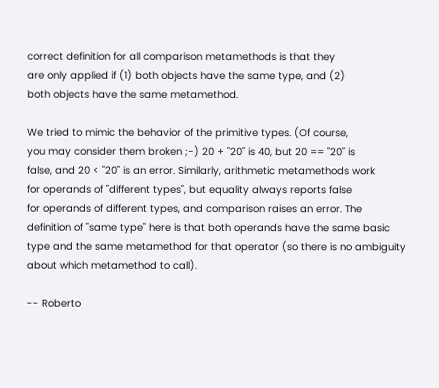correct definition for all comparison metamethods is that they
are only applied if (1) both objects have the same type, and (2)
both objects have the same metamethod.

We tried to mimic the behavior of the primitive types. (Of course,
you may consider them broken ;-) 20 + "20" is 40, but 20 == "20" is
false, and 20 < "20" is an error. Similarly, arithmetic metamethods work
for operands of "different types", but equality always reports false
for operands of different types, and comparison raises an error. The
definition of "same type" here is that both operands have the same basic
type and the same metamethod for that operator (so there is no ambiguity
about which metamethod to call).

-- Roberto